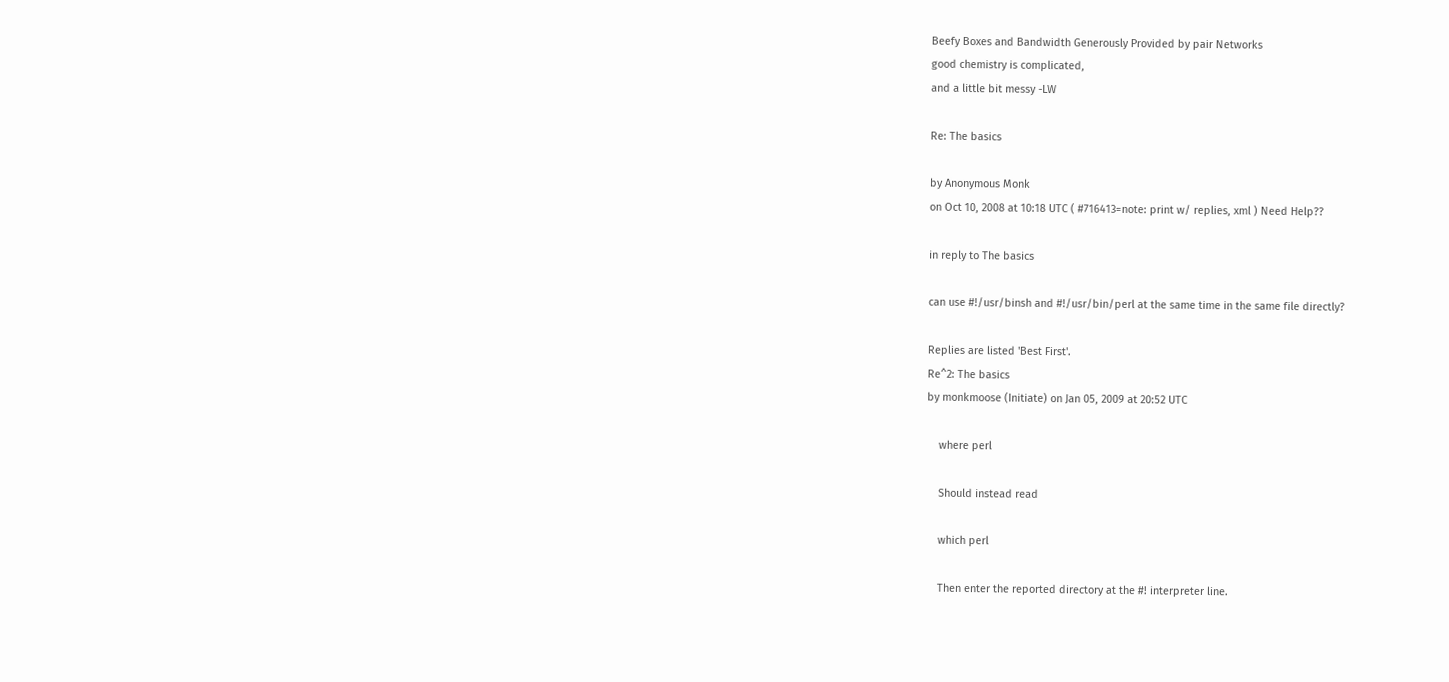Beefy Boxes and Bandwidth Generously Provided by pair Networks
good chemistry is complicated,
and a little bit messy -LW

Re: The basics

by Anonymous Monk
on Oct 10, 2008 at 10:18 UTC ( #716413=note: print w/ replies, xml ) Need Help??

in reply to The basics

can use #!/usr/binsh and #!/usr/bin/perl at the same time in the same file directly?

Replies are listed 'Best First'.
Re^2: The basics
by monkmoose (Initiate) on Jan 05, 2009 at 20:52 UTC

    where perl

    Should instead read

    which perl

    Then enter the reported directory at the #! interpreter line.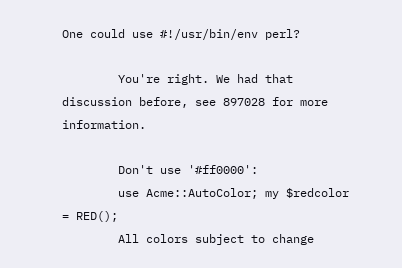One could use #!/usr/bin/env perl?

        You're right. We had that discussion before, see 897028 for more information.

        Don't use '#ff0000':
        use Acme::AutoColor; my $redcolor = RED();
        All colors subject to change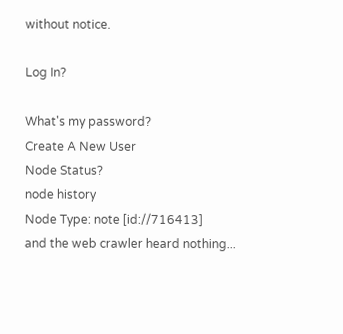without notice.

Log In?

What's my password?
Create A New User
Node Status?
node history
Node Type: note [id://716413]
and the web crawler heard nothing...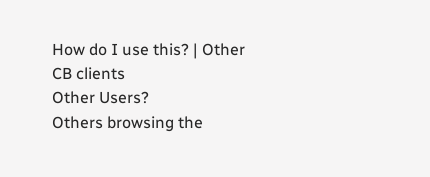How do I use this? | Other CB clients
Other Users?
Others browsing the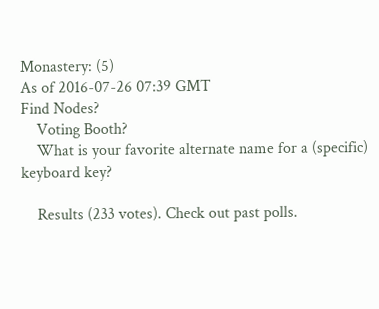Monastery: (5)
As of 2016-07-26 07:39 GMT
Find Nodes?
    Voting Booth?
    What is your favorite alternate name for a (specific) keyboard key?

    Results (233 votes). Check out past polls.